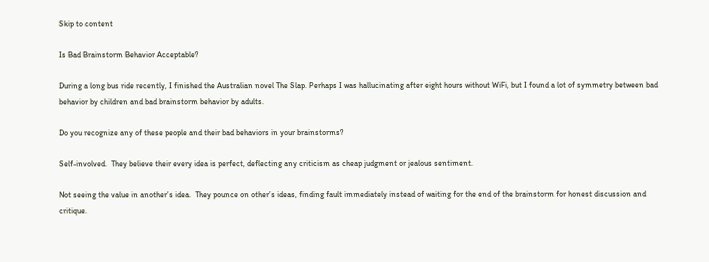Skip to content

Is Bad Brainstorm Behavior Acceptable?

During a long bus ride recently, I finished the Australian novel The Slap. Perhaps I was hallucinating after eight hours without WiFi, but I found a lot of symmetry between bad behavior by children and bad brainstorm behavior by adults.

Do you recognize any of these people and their bad behaviors in your brainstorms?

Self-involved.  They believe their every idea is perfect, deflecting any criticism as cheap judgment or jealous sentiment.

Not seeing the value in another’s idea.  They pounce on other’s ideas, finding fault immediately instead of waiting for the end of the brainstorm for honest discussion and critique.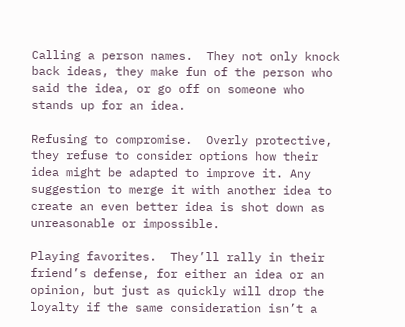Calling a person names.  They not only knock back ideas, they make fun of the person who said the idea, or go off on someone who stands up for an idea.

Refusing to compromise.  Overly protective, they refuse to consider options how their idea might be adapted to improve it. Any suggestion to merge it with another idea to create an even better idea is shot down as unreasonable or impossible.

Playing favorites.  They’ll rally in their friend’s defense, for either an idea or an opinion, but just as quickly will drop the loyalty if the same consideration isn’t a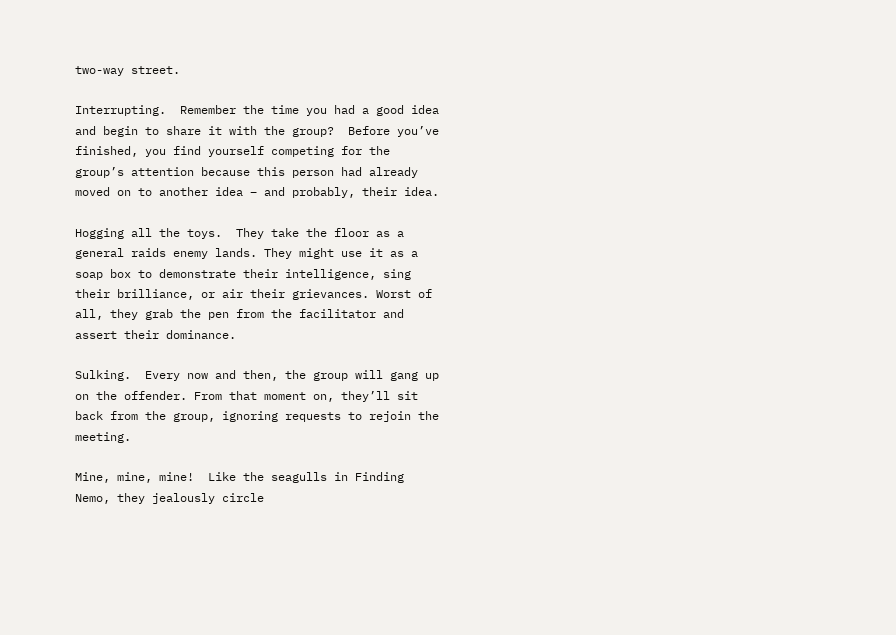two-way street.

Interrupting.  Remember the time you had a good idea and begin to share it with the group?  Before you’ve finished, you find yourself competing for the group’s attention because this person had already moved on to another idea – and probably, their idea.

Hogging all the toys.  They take the floor as a general raids enemy lands. They might use it as a soap box to demonstrate their intelligence, sing their brilliance, or air their grievances. Worst of all, they grab the pen from the facilitator and assert their dominance.

Sulking.  Every now and then, the group will gang up on the offender. From that moment on, they’ll sit back from the group, ignoring requests to rejoin the meeting.

Mine, mine, mine!  Like the seagulls in Finding Nemo, they jealously circle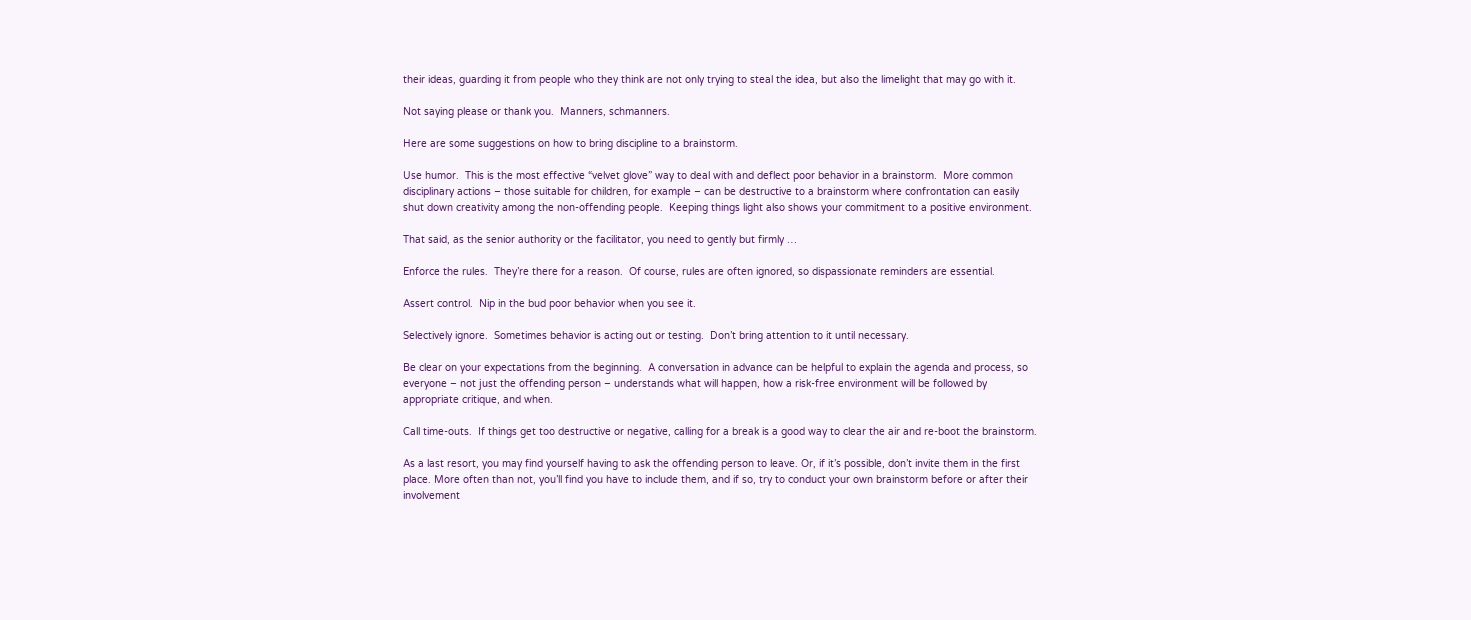their ideas, guarding it from people who they think are not only trying to steal the idea, but also the limelight that may go with it.

Not saying please or thank you.  Manners, schmanners.

Here are some suggestions on how to bring discipline to a brainstorm.

Use humor.  This is the most effective “velvet glove” way to deal with and deflect poor behavior in a brainstorm.  More common disciplinary actions – those suitable for children, for example – can be destructive to a brainstorm where confrontation can easily shut down creativity among the non-offending people.  Keeping things light also shows your commitment to a positive environment.

That said, as the senior authority or the facilitator, you need to gently but firmly …

Enforce the rules.  They’re there for a reason.  Of course, rules are often ignored, so dispassionate reminders are essential.

Assert control.  Nip in the bud poor behavior when you see it.

Selectively ignore.  Sometimes behavior is acting out or testing.  Don’t bring attention to it until necessary.

Be clear on your expectations from the beginning.  A conversation in advance can be helpful to explain the agenda and process, so everyone – not just the offending person – understands what will happen, how a risk-free environment will be followed by appropriate critique, and when.

Call time-outs.  If things get too destructive or negative, calling for a break is a good way to clear the air and re-boot the brainstorm.

As a last resort, you may find yourself having to ask the offending person to leave. Or, if it’s possible, don’t invite them in the first place. More often than not, you’ll find you have to include them, and if so, try to conduct your own brainstorm before or after their involvement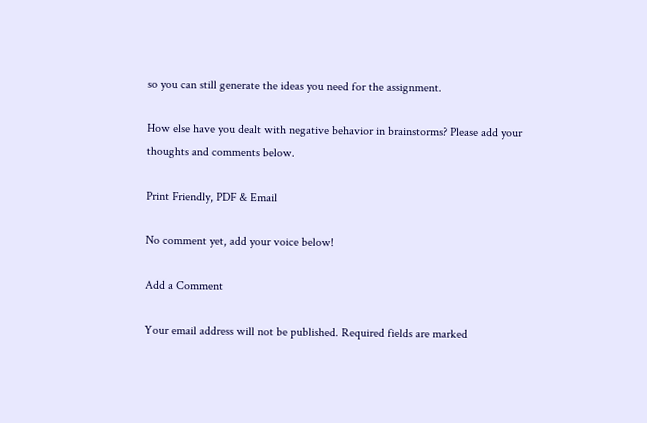so you can still generate the ideas you need for the assignment.

How else have you dealt with negative behavior in brainstorms? Please add your thoughts and comments below.

Print Friendly, PDF & Email

No comment yet, add your voice below!

Add a Comment

Your email address will not be published. Required fields are marked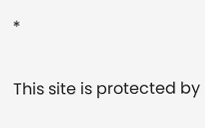*

This site is protected by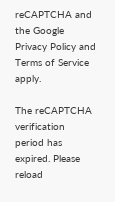reCAPTCHA and the Google Privacy Policy and Terms of Service apply.

The reCAPTCHA verification period has expired. Please reload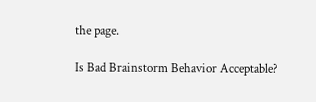the page.

Is Bad Brainstorm Behavior Acceptable?